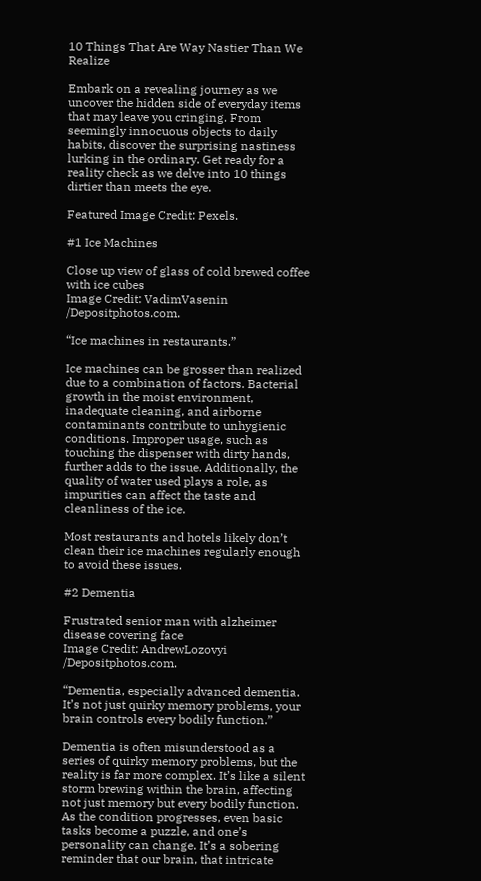10 Things That Are Way Nastier Than We Realize

Embark on a revealing journey as we uncover the hidden side of everyday items that may leave you cringing. From seemingly innocuous objects to daily habits, discover the surprising nastiness lurking in the ordinary. Get ready for a reality check as we delve into 10 things dirtier than meets the eye.

Featured Image Credit: Pexels.

#1 Ice Machines

Close up view of glass of cold brewed coffee with ice cubes
Image Credit: VadimVasenin /Depositphotos.com.

“Ice machines in restaurants.”

Ice machines can be grosser than realized due to a combination of factors. Bacterial growth in the moist environment, inadequate cleaning, and airborne contaminants contribute to unhygienic conditions. Improper usage, such as touching the dispenser with dirty hands, further adds to the issue. Additionally, the quality of water used plays a role, as impurities can affect the taste and cleanliness of the ice.

Most restaurants and hotels likely don’t clean their ice machines regularly enough to avoid these issues.

#2 Dementia

Frustrated senior man with alzheimer disease covering face
Image Credit: AndrewLozovyi /Depositphotos.com.

“Dementia, especially advanced dementia. It’s not just quirky memory problems, your brain controls every bodily function.”

Dementia is often misunderstood as a series of quirky memory problems, but the reality is far more complex. It’s like a silent storm brewing within the brain, affecting not just memory but every bodily function. As the condition progresses, even basic tasks become a puzzle, and one’s personality can change. It’s a sobering reminder that our brain, that intricate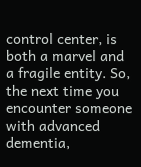control center, is both a marvel and a fragile entity. So, the next time you encounter someone with advanced dementia,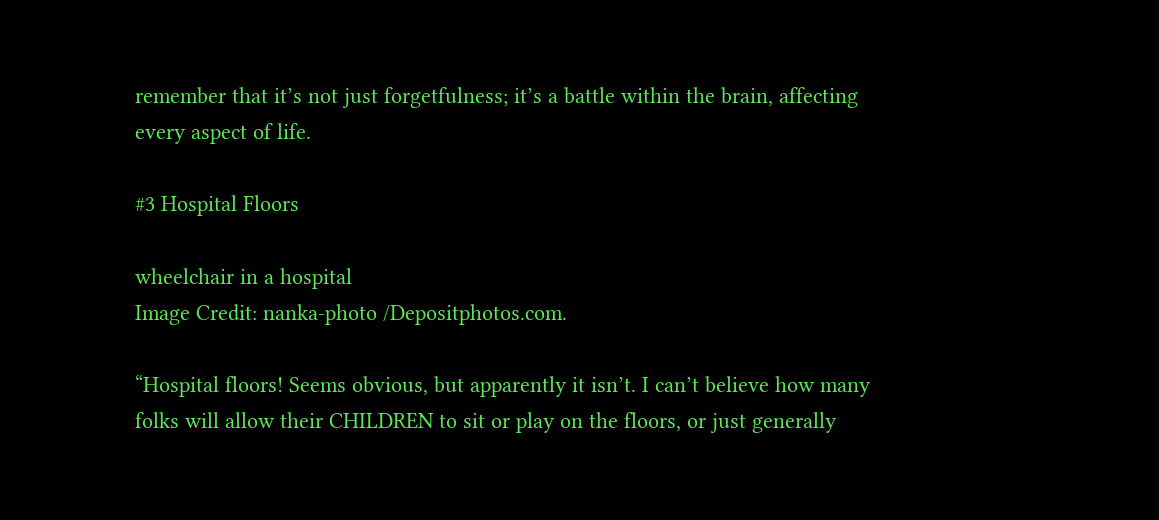remember that it’s not just forgetfulness; it’s a battle within the brain, affecting every aspect of life.

#3 Hospital Floors

wheelchair in a hospital
Image Credit: nanka-photo /Depositphotos.com.

“Hospital floors! Seems obvious, but apparently it isn’t. I can’t believe how many folks will allow their CHILDREN to sit or play on the floors, or just generally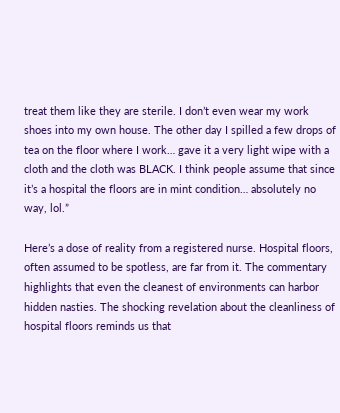treat them like they are sterile. I don’t even wear my work shoes into my own house. The other day I spilled a few drops of tea on the floor where I work… gave it a very light wipe with a cloth and the cloth was BLACK. I think people assume that since it’s a hospital the floors are in mint condition… absolutely no way, lol.”

Here’s a dose of reality from a registered nurse. Hospital floors, often assumed to be spotless, are far from it. The commentary highlights that even the cleanest of environments can harbor hidden nasties. The shocking revelation about the cleanliness of hospital floors reminds us that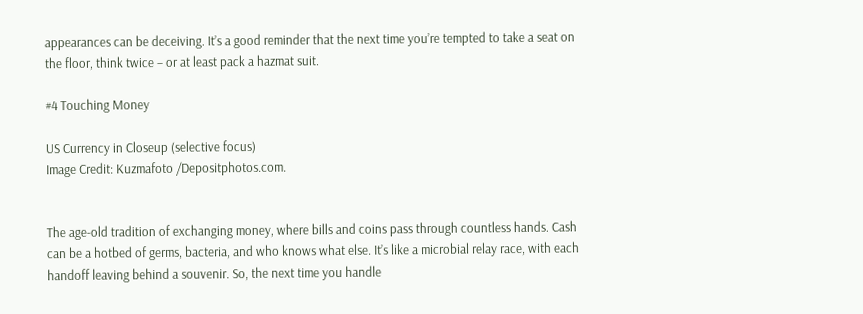appearances can be deceiving. It’s a good reminder that the next time you’re tempted to take a seat on the floor, think twice – or at least pack a hazmat suit.

#4 Touching Money

US Currency in Closeup (selective focus)
Image Credit: Kuzmafoto /Depositphotos.com.


The age-old tradition of exchanging money, where bills and coins pass through countless hands. Cash can be a hotbed of germs, bacteria, and who knows what else. It’s like a microbial relay race, with each handoff leaving behind a souvenir. So, the next time you handle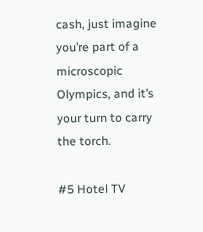cash, just imagine you’re part of a microscopic Olympics, and it’s your turn to carry the torch.

#5 Hotel TV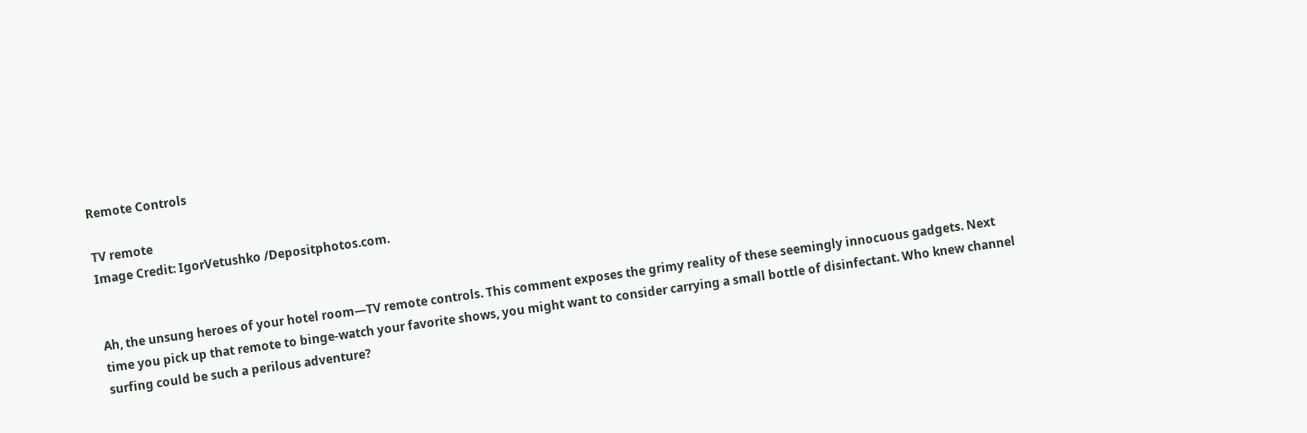Remote Controls

TV remote
Image Credit: IgorVetushko /Depositphotos.com.


Ah, the unsung heroes of your hotel room—TV remote controls. This comment exposes the grimy reality of these seemingly innocuous gadgets. Next time you pick up that remote to binge-watch your favorite shows, you might want to consider carrying a small bottle of disinfectant. Who knew channel surfing could be such a perilous adventure?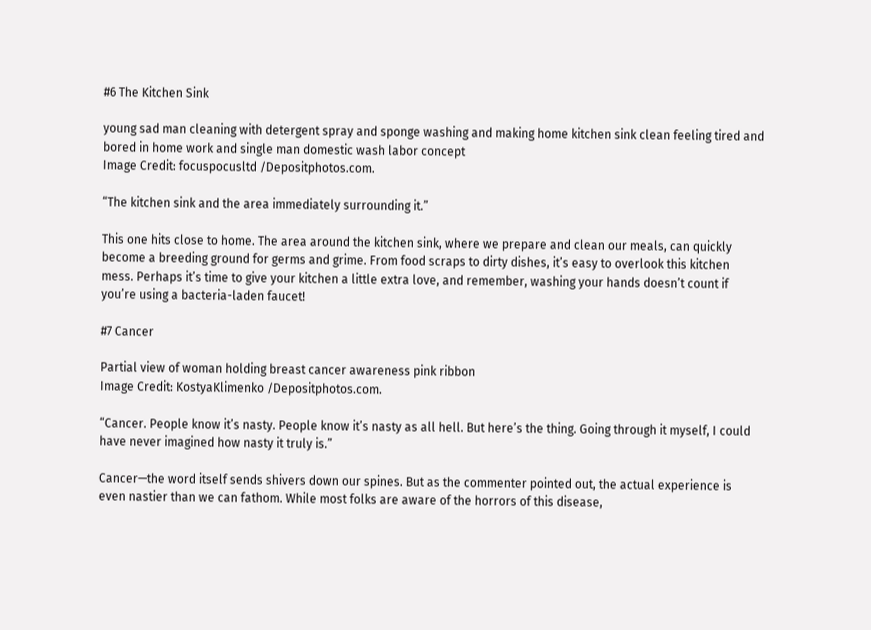#6 The Kitchen Sink

young sad man cleaning with detergent spray and sponge washing and making home kitchen sink clean feeling tired and bored in home work and single man domestic wash labor concept
Image Credit: focuspocusltd /Depositphotos.com.

“The kitchen sink and the area immediately surrounding it.”

This one hits close to home. The area around the kitchen sink, where we prepare and clean our meals, can quickly become a breeding ground for germs and grime. From food scraps to dirty dishes, it’s easy to overlook this kitchen mess. Perhaps it’s time to give your kitchen a little extra love, and remember, washing your hands doesn’t count if you’re using a bacteria-laden faucet!

#7 Cancer

Partial view of woman holding breast cancer awareness pink ribbon
Image Credit: KostyaKlimenko /Depositphotos.com.

“Cancer. People know it’s nasty. People know it’s nasty as all hell. But here’s the thing. Going through it myself, I could have never imagined how nasty it truly is.”

Cancer—the word itself sends shivers down our spines. But as the commenter pointed out, the actual experience is even nastier than we can fathom. While most folks are aware of the horrors of this disease,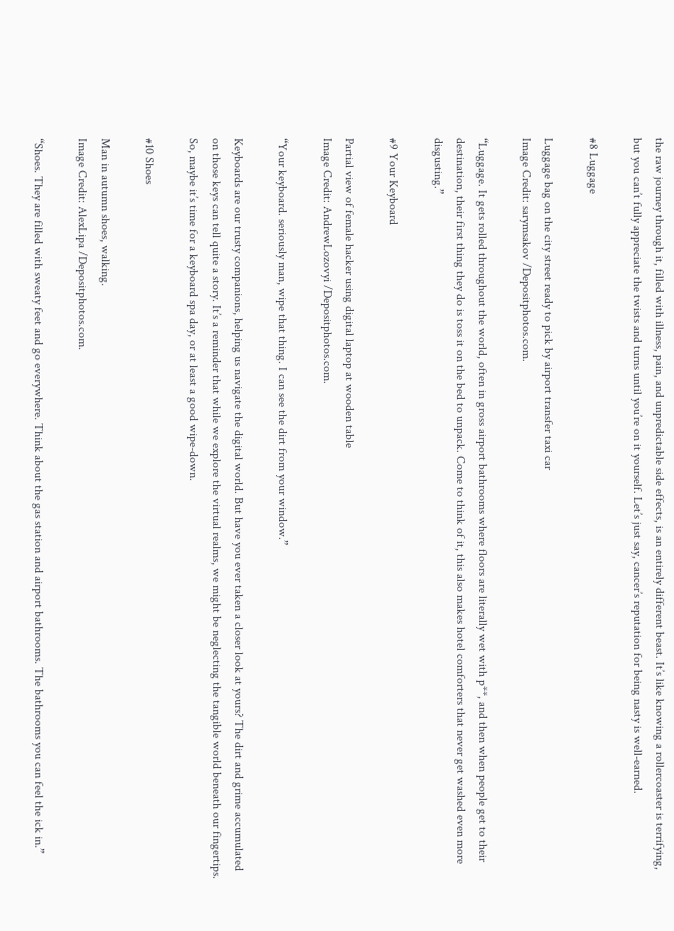the raw journey through it, filled with illness, pain, and unpredictable side effects, is an entirely different beast. It’s like knowing a rollercoaster is terrifying, but you can’t fully appreciate the twists and turns until you’re on it yourself. Let’s just say, cancer’s reputation for being nasty is well-earned.

#8 Luggage

Luggage bag on the city street ready to pick by airport transfer taxi car
Image Credit: sarymsakov /Depositphotos.com.

“Luggage. It gets rolled throughout the world, often in gross airport bathrooms where floors are literally wet with p**, and then when people get to their destination, their first thing they do is toss it on the bed to unpack. Come to think of it, this also makes hotel comforters that never get washed even more disgusting.”

#9 Your Keyboard

Partial view of female hacker using digital laptop at wooden table
Image Credit: AndrewLozovyi /Depositphotos.com.

“Your keyboard. seriously man, wipe that thing. I can see the dirt from your window.”

Keyboards are our trusty companions, helping us navigate the digital world. But have you ever taken a closer look at yours? The dirt and grime accumulated on those keys can tell quite a story. It’s a reminder that while we explore the virtual realms, we might be neglecting the tangible world beneath our fingertips. So, maybe it’s time for a keyboard spa day, or at least a good wipe-down.

#10 Shoes

Man in autumn shoes, walking.
Image Credit: AlexLipa /Depositphotos.com.

“Shoes. They are filled with sweaty feet and go everywhere. Think about the gas station and airport bathrooms. The bathrooms you can feel the ick in.”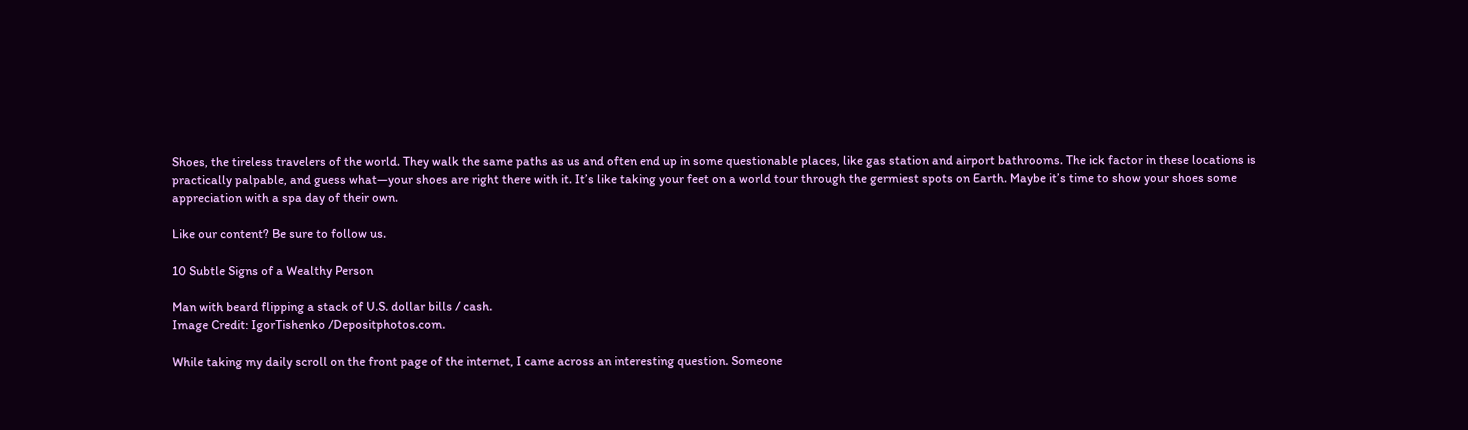Shoes, the tireless travelers of the world. They walk the same paths as us and often end up in some questionable places, like gas station and airport bathrooms. The ick factor in these locations is practically palpable, and guess what—your shoes are right there with it. It’s like taking your feet on a world tour through the germiest spots on Earth. Maybe it’s time to show your shoes some appreciation with a spa day of their own.

Like our content? Be sure to follow us.

10 Subtle Signs of a Wealthy Person

Man with beard flipping a stack of U.S. dollar bills / cash.
Image Credit: IgorTishenko /Depositphotos.com.

While taking my daily scroll on the front page of the internet, I came across an interesting question. Someone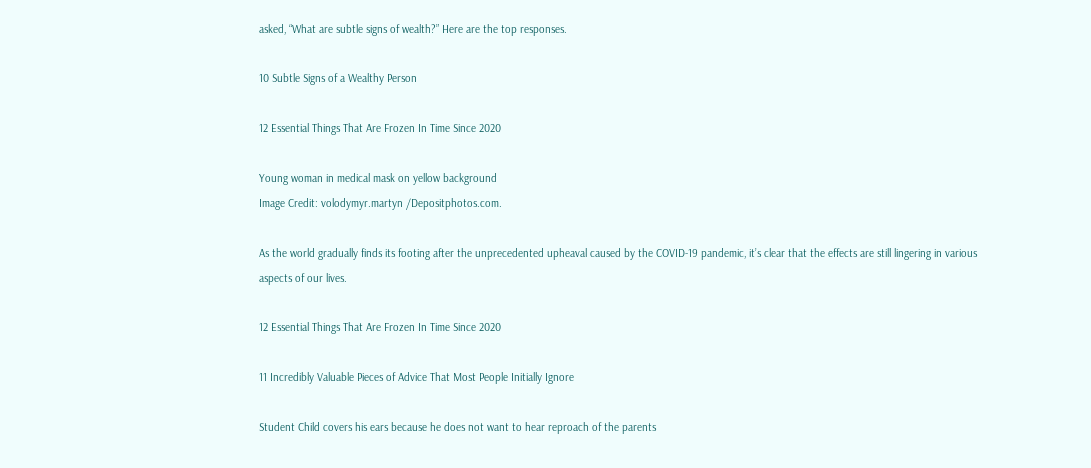asked, “What are subtle signs of wealth?” Here are the top responses.

10 Subtle Signs of a Wealthy Person

12 Essential Things That Are Frozen In Time Since 2020

Young woman in medical mask on yellow background
Image Credit: volodymyr.martyn /Depositphotos.com.

As the world gradually finds its footing after the unprecedented upheaval caused by the COVID-19 pandemic, it’s clear that the effects are still lingering in various aspects of our lives.

12 Essential Things That Are Frozen In Time Since 2020

11 Incredibly Valuable Pieces of Advice That Most People Initially Ignore

Student Child covers his ears because he does not want to hear reproach of the parents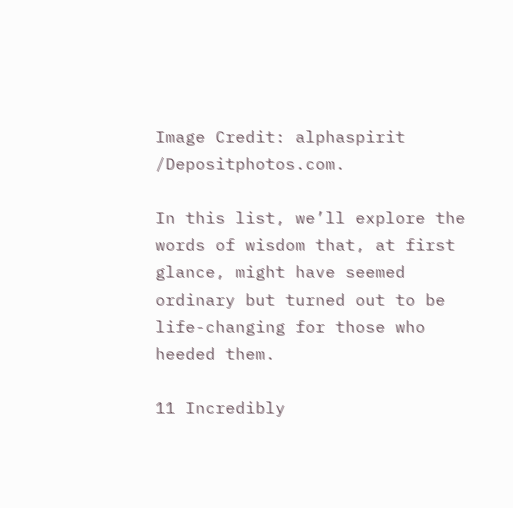Image Credit: alphaspirit /Depositphotos.com.

In this list, we’ll explore the words of wisdom that, at first glance, might have seemed ordinary but turned out to be life-changing for those who heeded them.

11 Incredibly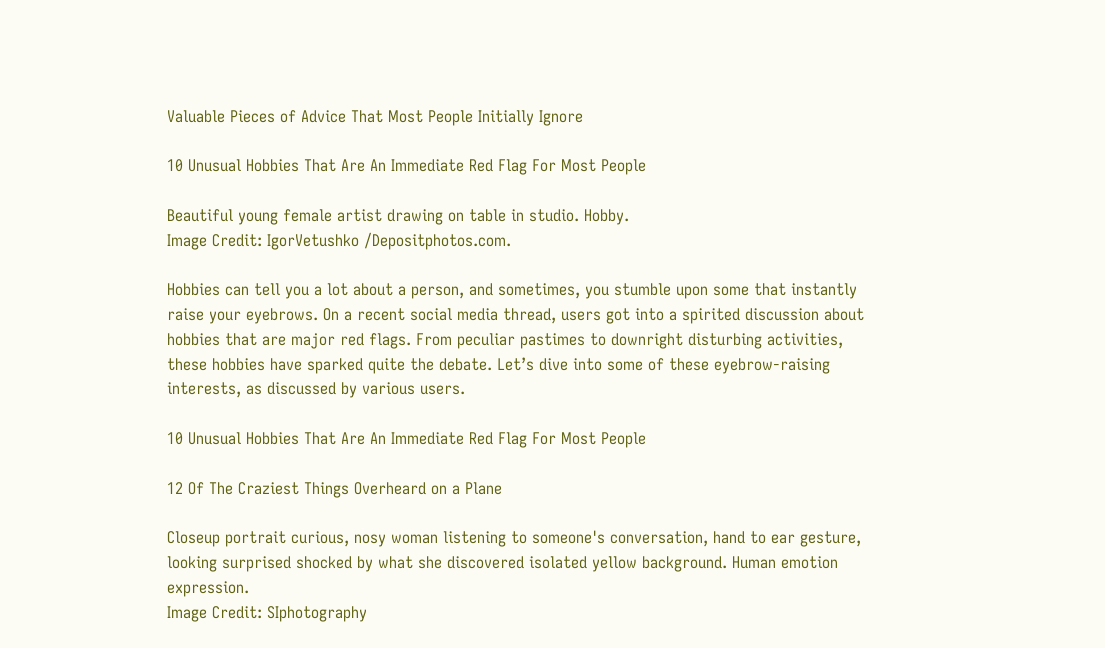Valuable Pieces of Advice That Most People Initially Ignore

10 Unusual Hobbies That Are An Immediate Red Flag For Most People

Beautiful young female artist drawing on table in studio. Hobby.
Image Credit: IgorVetushko /Depositphotos.com.

Hobbies can tell you a lot about a person, and sometimes, you stumble upon some that instantly raise your eyebrows. On a recent social media thread, users got into a spirited discussion about hobbies that are major red flags. From peculiar pastimes to downright disturbing activities, these hobbies have sparked quite the debate. Let’s dive into some of these eyebrow-raising interests, as discussed by various users.

10 Unusual Hobbies That Are An Immediate Red Flag For Most People

12 Of The Craziest Things Overheard on a Plane

Closeup portrait curious, nosy woman listening to someone's conversation, hand to ear gesture, looking surprised shocked by what she discovered isolated yellow background. Human emotion expression.
Image Credit: SIphotography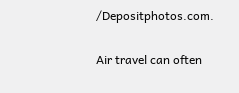/Depositphotos.com.

Air travel can often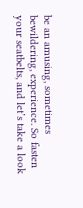be an amusing, sometimes bewildering, experience. So fasten your seatbelts, and let’s take a look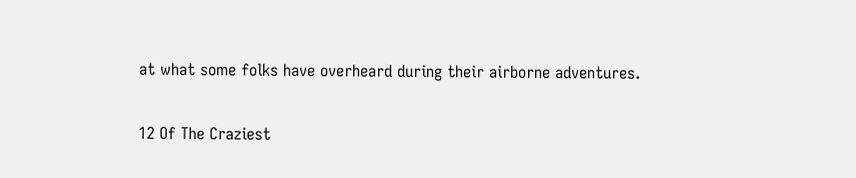at what some folks have overheard during their airborne adventures.

12 Of The Craziest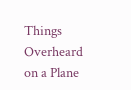Things Overheard on a Plane